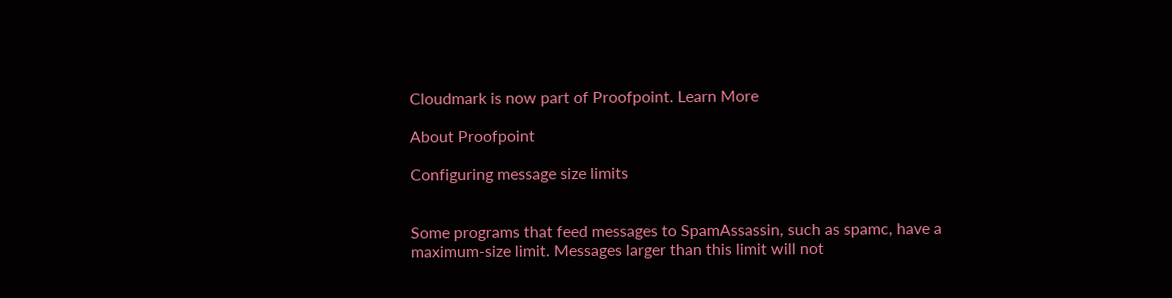Cloudmark is now part of Proofpoint. Learn More

About Proofpoint

Configuring message size limits


Some programs that feed messages to SpamAssassin, such as spamc, have a maximum-size limit. Messages larger than this limit will not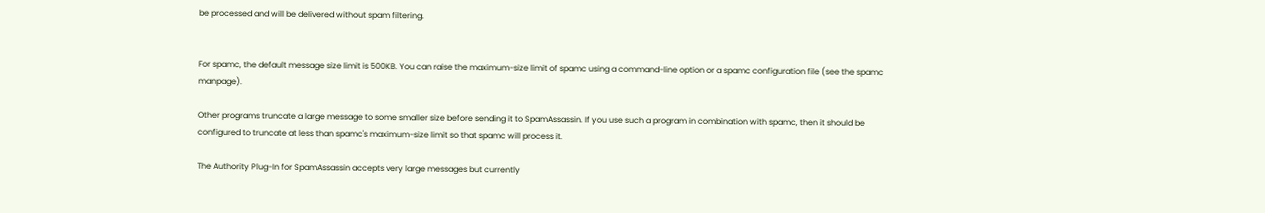be processed and will be delivered without spam filtering.


For spamc, the default message size limit is 500KB. You can raise the maximum-size limit of spamc using a command-line option or a spamc configuration file (see the spamc manpage).

Other programs truncate a large message to some smaller size before sending it to SpamAssassin. If you use such a program in combination with spamc, then it should be configured to truncate at less than spamc's maximum-size limit so that spamc will process it.

The Authority Plug-In for SpamAssassin accepts very large messages but currently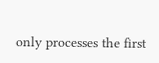only processes the first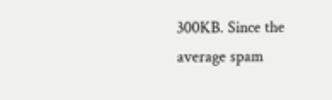300KB. Since the average spam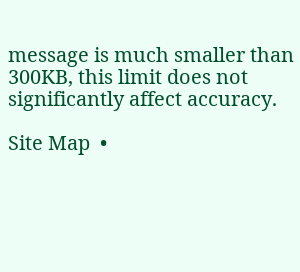message is much smaller than 300KB, this limit does not significantly affect accuracy.

Site Map  •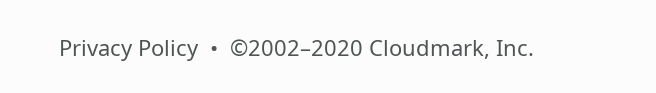Privacy Policy  •  ©2002–2020 Cloudmark, Inc.